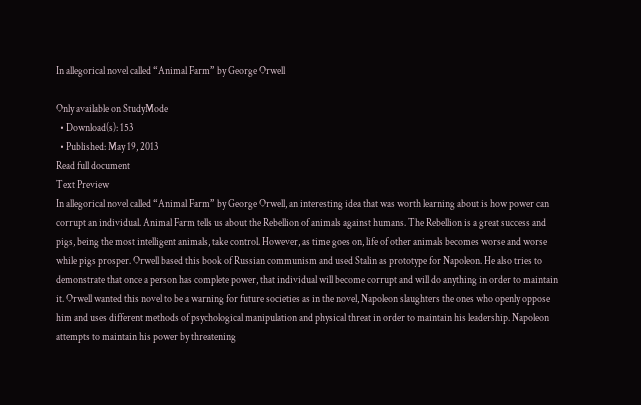In allegorical novel called “Animal Farm” by George Orwell

Only available on StudyMode
  • Download(s): 153
  • Published: May 19, 2013
Read full document
Text Preview
In allegorical novel called “Animal Farm” by George Orwell, an interesting idea that was worth learning about is how power can corrupt an individual. Animal Farm tells us about the Rebellion of animals against humans. The Rebellion is a great success and pigs, being the most intelligent animals, take control. However, as time goes on, life of other animals becomes worse and worse while pigs prosper. Orwell based this book of Russian communism and used Stalin as prototype for Napoleon. He also tries to demonstrate that once a person has complete power, that individual will become corrupt and will do anything in order to maintain it. Orwell wanted this novel to be a warning for future societies as in the novel, Napoleon slaughters the ones who openly oppose him and uses different methods of psychological manipulation and physical threat in order to maintain his leadership. Napoleon attempts to maintain his power by threatening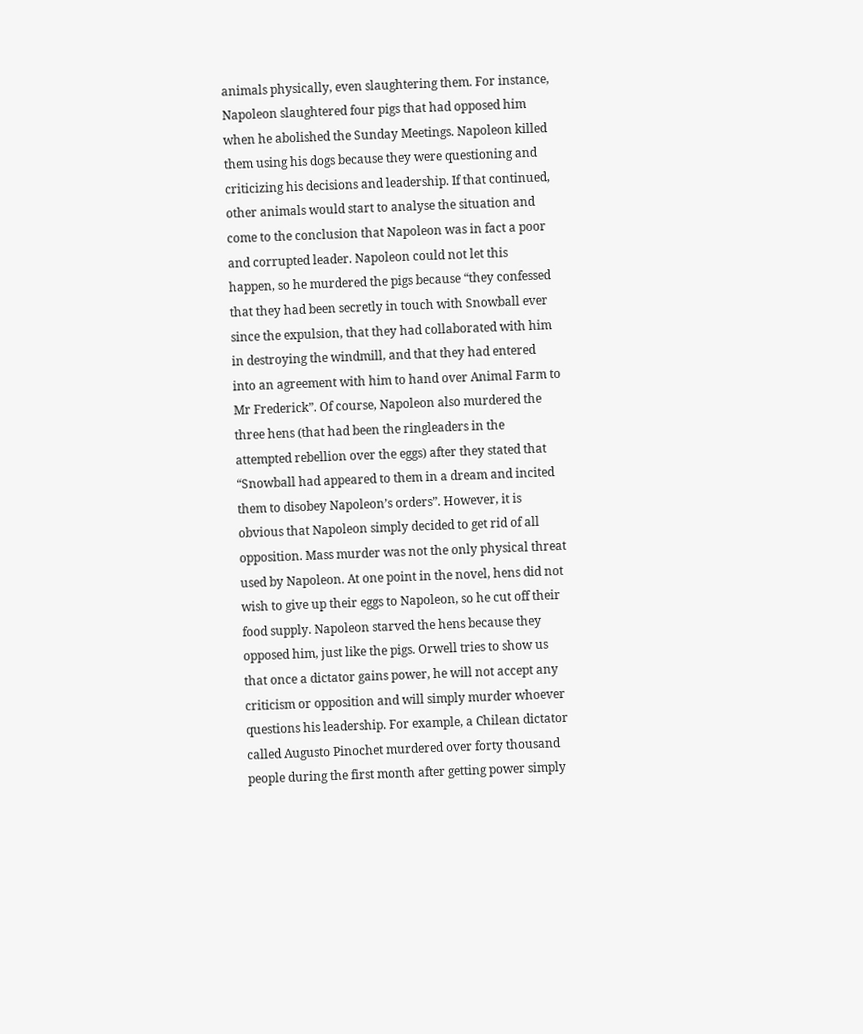animals physically, even slaughtering them. For instance, Napoleon slaughtered four pigs that had opposed him when he abolished the Sunday Meetings. Napoleon killed them using his dogs because they were questioning and criticizing his decisions and leadership. If that continued, other animals would start to analyse the situation and come to the conclusion that Napoleon was in fact a poor and corrupted leader. Napoleon could not let this happen, so he murdered the pigs because “they confessed that they had been secretly in touch with Snowball ever since the expulsion, that they had collaborated with him in destroying the windmill, and that they had entered into an agreement with him to hand over Animal Farm to Mr Frederick”. Of course, Napoleon also murdered the three hens (that had been the ringleaders in the attempted rebellion over the eggs) after they stated that “Snowball had appeared to them in a dream and incited them to disobey Napoleon’s orders”. However, it is obvious that Napoleon simply decided to get rid of all opposition. Mass murder was not the only physical threat used by Napoleon. At one point in the novel, hens did not wish to give up their eggs to Napoleon, so he cut off their food supply. Napoleon starved the hens because they opposed him, just like the pigs. Orwell tries to show us that once a dictator gains power, he will not accept any criticism or opposition and will simply murder whoever questions his leadership. For example, a Chilean dictator called Augusto Pinochet murdered over forty thousand people during the first month after getting power simply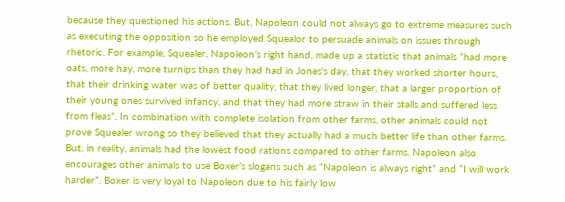because they questioned his actions. But, Napoleon could not always go to extreme measures such as executing the opposition so he employed Squealor to persuade animals on issues through rhetoric. For example, Squealer, Napoleon’s right hand, made up a statistic that animals “had more oats, more hay, more turnips than they had had in Jones's day, that they worked shorter hours, that their drinking water was of better quality, that they lived longer, that a larger proportion of their young ones survived infancy, and that they had more straw in their stalls and suffered less from fleas”. In combination with complete isolation from other farms, other animals could not prove Squealer wrong so they believed that they actually had a much better life than other farms. But, in reality, animals had the lowest food rations compared to other farms. Napoleon also encourages other animals to use Boxer’s slogans such as “Napoleon is always right” and “I will work harder”. Boxer is very loyal to Napoleon due to his fairly low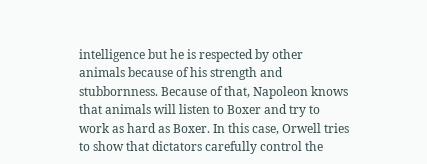intelligence but he is respected by other animals because of his strength and stubbornness. Because of that, Napoleon knows that animals will listen to Boxer and try to work as hard as Boxer. In this case, Orwell tries to show that dictators carefully control the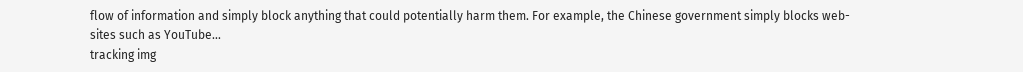flow of information and simply block anything that could potentially harm them. For example, the Chinese government simply blocks web-sites such as YouTube...
tracking img